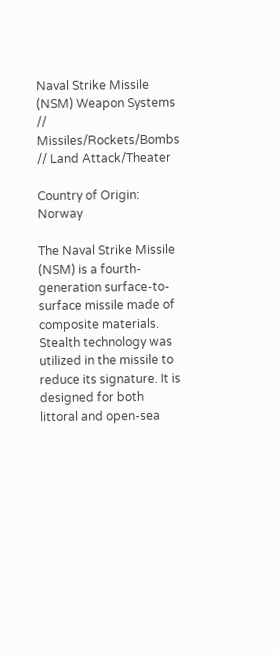Naval Strike Missile (NSM) Weapon Systems // Missiles/Rockets/Bombs // Land Attack/Theater

Country of Origin: Norway

The Naval Strike Missile (NSM) is a fourth-generation surface-to-surface missile made of composite materials. Stealth technology was utilized in the missile to reduce its signature. It is designed for both littoral and open-sea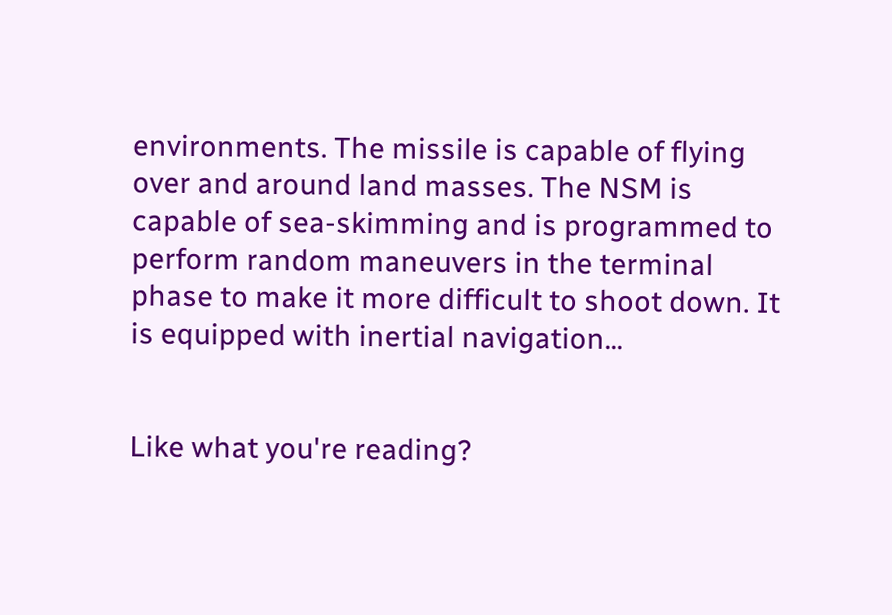environments. The missile is capable of flying over and around land masses. The NSM is capable of sea-skimming and is programmed to perform random maneuvers in the terminal phase to make it more difficult to shoot down. It is equipped with inertial navigation...


Like what you're reading?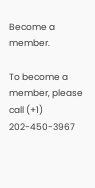Become a member.

To become a member, please call (+1) 202-450-3967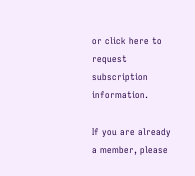or click here to
request subscription information.

If you are already a member, please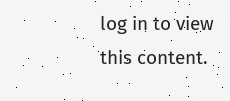log in to view this content.